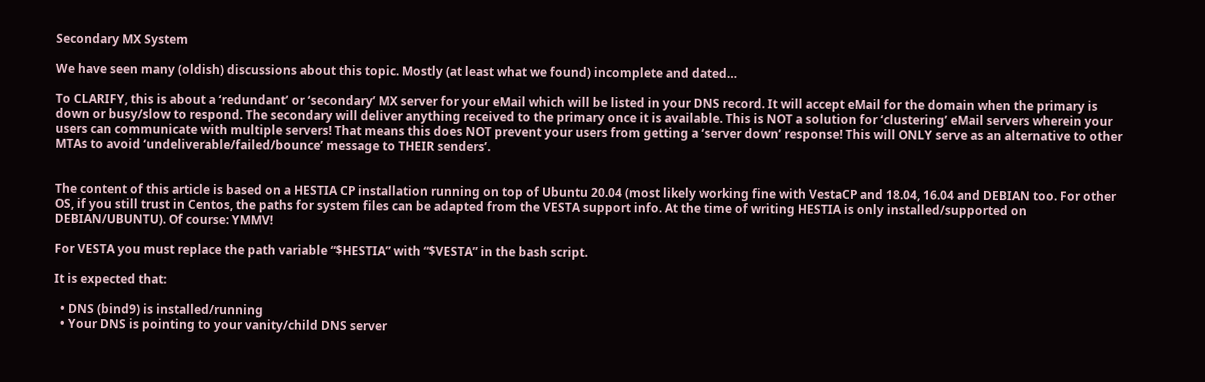Secondary MX System

We have seen many (oldish) discussions about this topic. Mostly (at least what we found) incomplete and dated…

To CLARIFY, this is about a ‘redundant’ or ‘secondary’ MX server for your eMail which will be listed in your DNS record. It will accept eMail for the domain when the primary is down or busy/slow to respond. The secondary will deliver anything received to the primary once it is available. This is NOT a solution for ‘clustering’ eMail servers wherein your users can communicate with multiple servers! That means this does NOT prevent your users from getting a ‘server down’ response! This will ONLY serve as an alternative to other MTAs to avoid ‘undeliverable/failed/bounce’ message to THEIR senders’.


The content of this article is based on a HESTIA CP installation running on top of Ubuntu 20.04 (most likely working fine with VestaCP and 18.04, 16.04 and DEBIAN too. For other OS, if you still trust in Centos, the paths for system files can be adapted from the VESTA support info. At the time of writing HESTIA is only installed/supported on DEBIAN/UBUNTU). Of course: YMMV!

For VESTA you must replace the path variable “$HESTIA” with “$VESTA” in the bash script.

It is expected that:

  • DNS (bind9) is installed/running
  • Your DNS is pointing to your vanity/child DNS server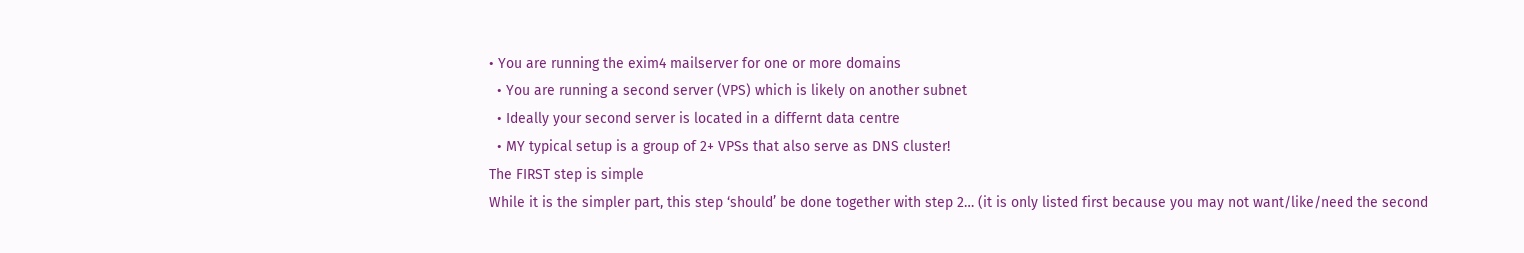• You are running the exim4 mailserver for one or more domains
  • You are running a second server (VPS) which is likely on another subnet
  • Ideally your second server is located in a differnt data centre
  • MY typical setup is a group of 2+ VPSs that also serve as DNS cluster!
The FIRST step is simple
While it is the simpler part, this step ‘should’ be done together with step 2… (it is only listed first because you may not want/like/need the second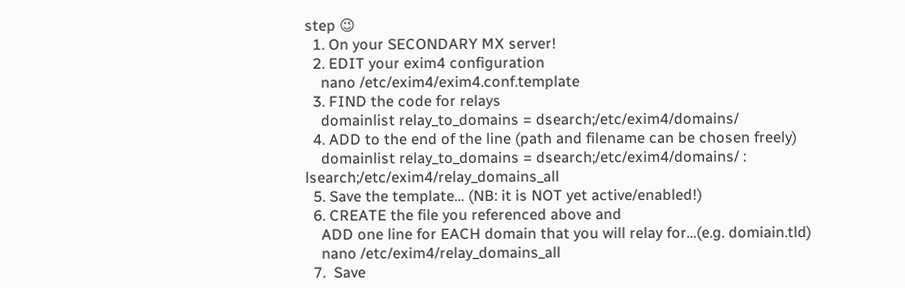step 😉
  1. On your SECONDARY MX server!
  2. EDIT your exim4 configuration
    nano /etc/exim4/exim4.conf.template
  3. FIND the code for relays
    domainlist relay_to_domains = dsearch;/etc/exim4/domains/
  4. ADD to the end of the line (path and filename can be chosen freely)
    domainlist relay_to_domains = dsearch;/etc/exim4/domains/ : lsearch;/etc/exim4/relay_domains_all
  5. Save the template… (NB: it is NOT yet active/enabled!)
  6. CREATE the file you referenced above and
    ADD one line for EACH domain that you will relay for…(e.g. domiain.tld)
    nano /etc/exim4/relay_domains_all
  7.  Save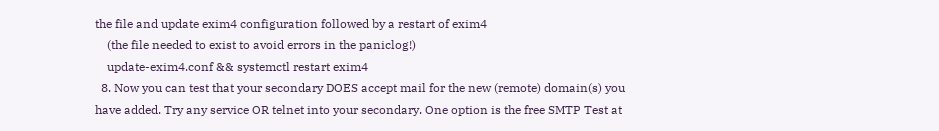the file and update exim4 configuration followed by a restart of exim4
    (the file needed to exist to avoid errors in the paniclog!)
    update-exim4.conf && systemctl restart exim4
  8. Now you can test that your secondary DOES accept mail for the new (remote) domain(s) you have added. Try any service OR telnet into your secondary. One option is the free SMTP Test at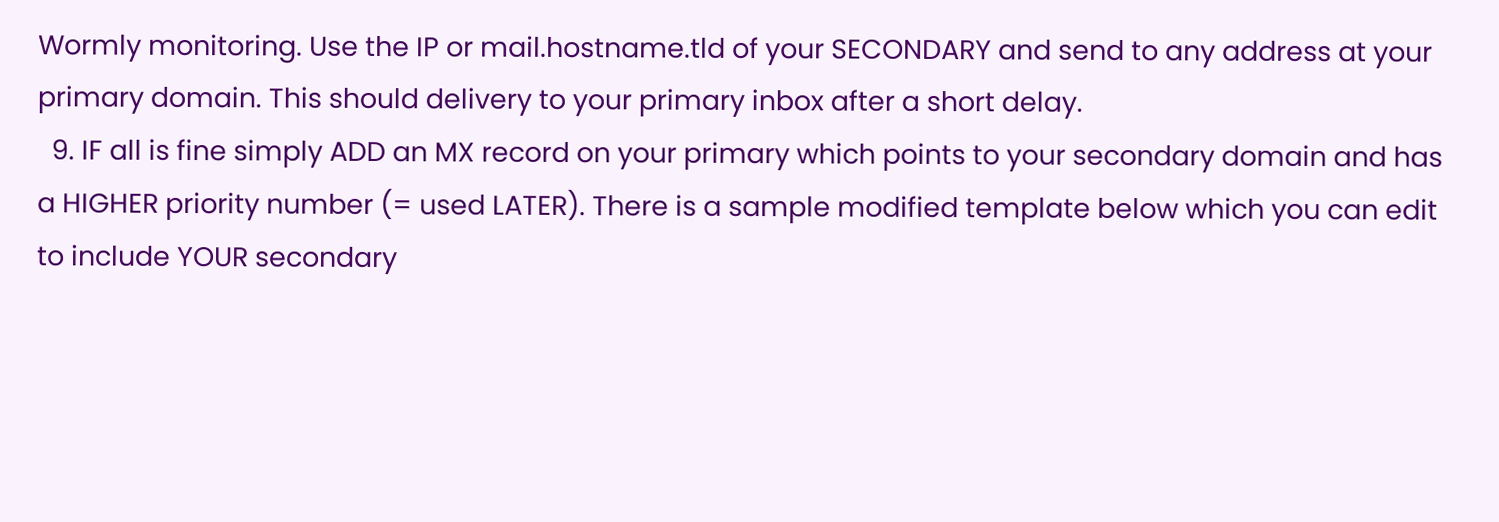Wormly monitoring. Use the IP or mail.hostname.tld of your SECONDARY and send to any address at your primary domain. This should delivery to your primary inbox after a short delay.
  9. IF all is fine simply ADD an MX record on your primary which points to your secondary domain and has a HIGHER priority number (= used LATER). There is a sample modified template below which you can edit to include YOUR secondary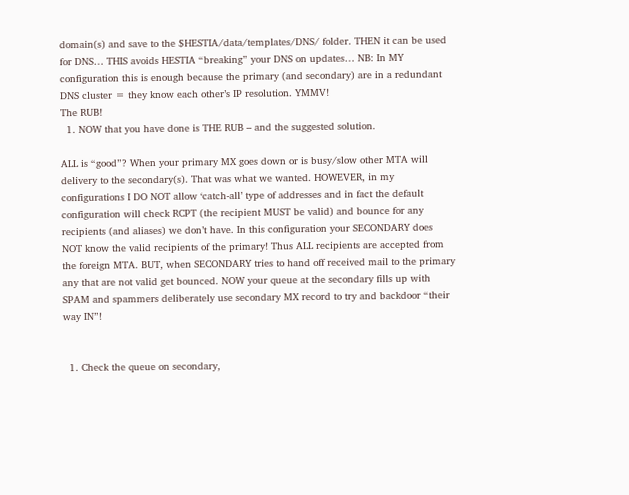domain(s) and save to the $HESTIA/data/templates/DNS/ folder. THEN it can be used for DNS… THIS avoids HESTIA “breaking” your DNS on updates… NB: In MY configuration this is enough because the primary (and secondary) are in a redundant DNS cluster = they know each other’s IP resolution. YMMV!
The RUB!
  1. NOW that you have done is THE RUB – and the suggested solution.

ALL is “good”? When your primary MX goes down or is busy/slow other MTA will delivery to the secondary(s). That was what we wanted. HOWEVER, in my configurations I DO NOT allow ‘catch-all’ type of addresses and in fact the default configuration will check RCPT (the recipient MUST be valid) and bounce for any recipients (and aliases) we don’t have. In this configuration your SECONDARY does NOT know the valid recipients of the primary! Thus ALL recipients are accepted from the foreign MTA. BUT, when SECONDARY tries to hand off received mail to the primary any that are not valid get bounced. NOW your queue at the secondary fills up with SPAM and spammers deliberately use secondary MX record to try and backdoor “their way IN”!


  1. Check the queue on secondary,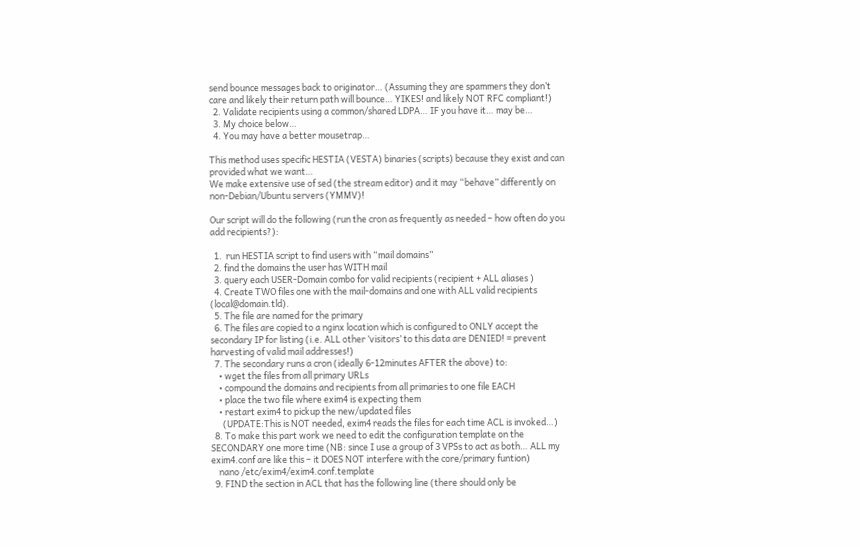send bounce messages back to originator… (Assuming they are spammers they don’t care and likely their return path will bounce… YIKES! and likely NOT RFC compliant!)
  2. Validate recipients using a common/shared LDPA… IF you have it… may be…
  3. My choice below…
  4. You may have a better mousetrap…

This method uses specific HESTIA (VESTA) binaries (scripts) because they exist and can provided what we want…
We make extensive use of sed (the stream editor) and it may “behave” differently on non-Debian/Ubuntu servers (YMMV)!

Our script will do the following (run the cron as frequently as needed – how often do you add recipients?):

  1.  run HESTIA script to find users with “mail domains”
  2. find the domains the user has WITH mail
  3. query each USER-Domain combo for valid recipients (recipient + ALL aliases )
  4. Create TWO files one with the mail-domains and one with ALL valid recipients (local@domain.tld).
  5. The file are named for the primary
  6. The files are copied to a nginx location which is configured to ONLY accept the secondary IP for listing (i.e. ALL other ‘visitors’ to this data are DENIED! = prevent harvesting of valid mail addresses!)
  7. The secondary runs a cron (ideally 6-12minutes AFTER the above) to:
    • wget the files from all primary URLs
    • compound the domains and recipients from all primaries to one file EACH
    • place the two file where exim4 is expecting them
    • restart exim4 to pickup the new/updated files
      (UPDATE:This is NOT needed, exim4 reads the files for each time ACL is invoked…)
  8. To make this part work we need to edit the configuration template on the SECONDARY one more time (NB: since I use a group of 3 VPSs to act as both… ALL my exim4.conf are like this – it DOES NOT interfere with the core/primary funtion)
    nano /etc/exim4/exim4.conf.template
  9. FIND the section in ACL that has the following line (there should only be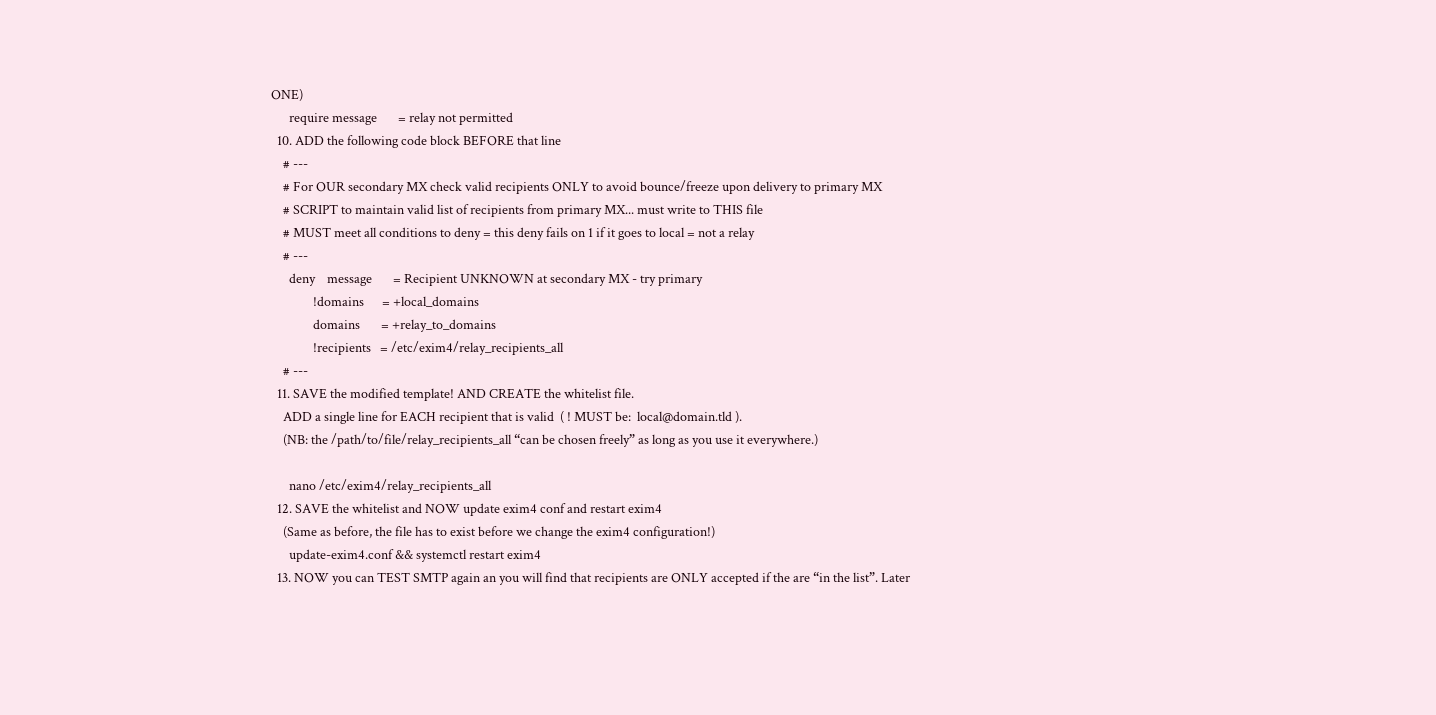ONE)
      require message       = relay not permitted
  10. ADD the following code block BEFORE that line
    # ---
    # For OUR secondary MX check valid recipients ONLY to avoid bounce/freeze upon delivery to primary MX
    # SCRIPT to maintain valid list of recipients from primary MX... must write to THIS file
    # MUST meet all conditions to deny = this deny fails on 1 if it goes to local = not a relay
    # ---
      deny    message       = Recipient UNKNOWN at secondary MX - try primary
              !domains      = +local_domains
              domains       = +relay_to_domains
              !recipients   = /etc/exim4/relay_recipients_all
    # ---
  11. SAVE the modified template! AND CREATE the whitelist file.
    ADD a single line for EACH recipient that is valid  ( ! MUST be:  local@domain.tld ).
    (NB: the /path/to/file/relay_recipients_all “can be chosen freely” as long as you use it everywhere.)

      nano /etc/exim4/relay_recipients_all
  12. SAVE the whitelist and NOW update exim4 conf and restart exim4
    (Same as before, the file has to exist before we change the exim4 configuration!)
      update-exim4.conf && systemctl restart exim4
  13. NOW you can TEST SMTP again an you will find that recipients are ONLY accepted if the are “in the list”. Later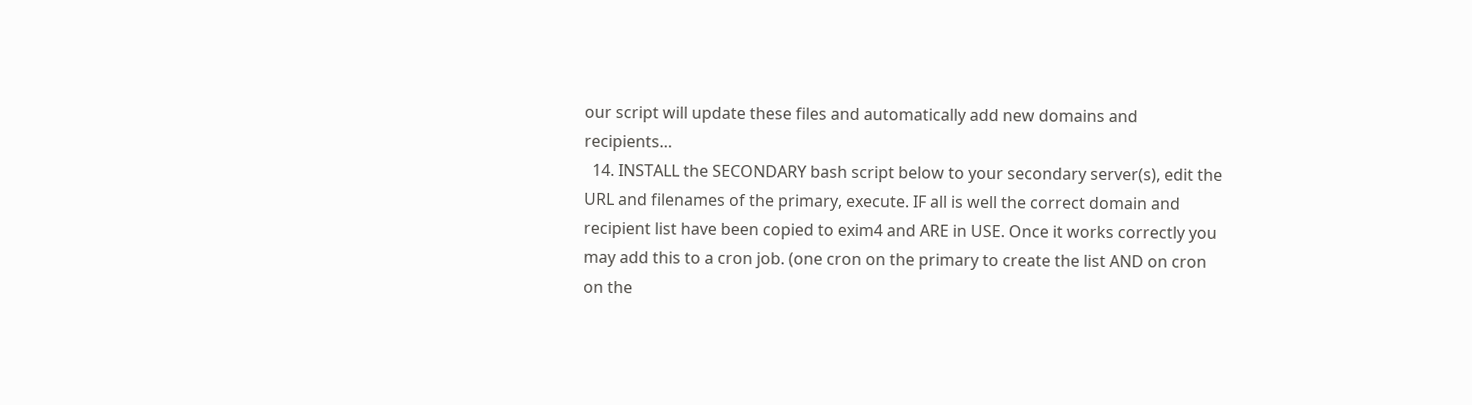our script will update these files and automatically add new domains and recipients…
  14. INSTALL the SECONDARY bash script below to your secondary server(s), edit the URL and filenames of the primary, execute. IF all is well the correct domain and recipient list have been copied to exim4 and ARE in USE. Once it works correctly you may add this to a cron job. (one cron on the primary to create the list AND on cron on the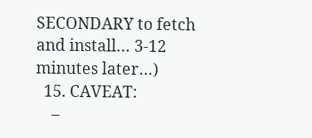SECONDARY to fetch and install… 3-12 minutes later…)
  15. CAVEAT:
    –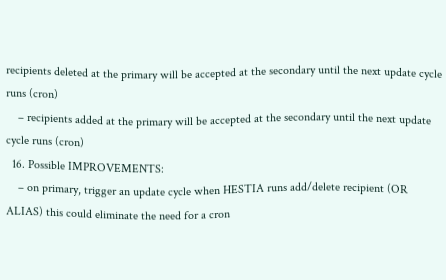recipients deleted at the primary will be accepted at the secondary until the next update cycle runs (cron)
    – recipients added at the primary will be accepted at the secondary until the next update cycle runs (cron)
  16. Possible IMPROVEMENTS:
    – on primary, trigger an update cycle when HESTIA runs add/delete recipient (OR ALIAS) this could eliminate the need for a cron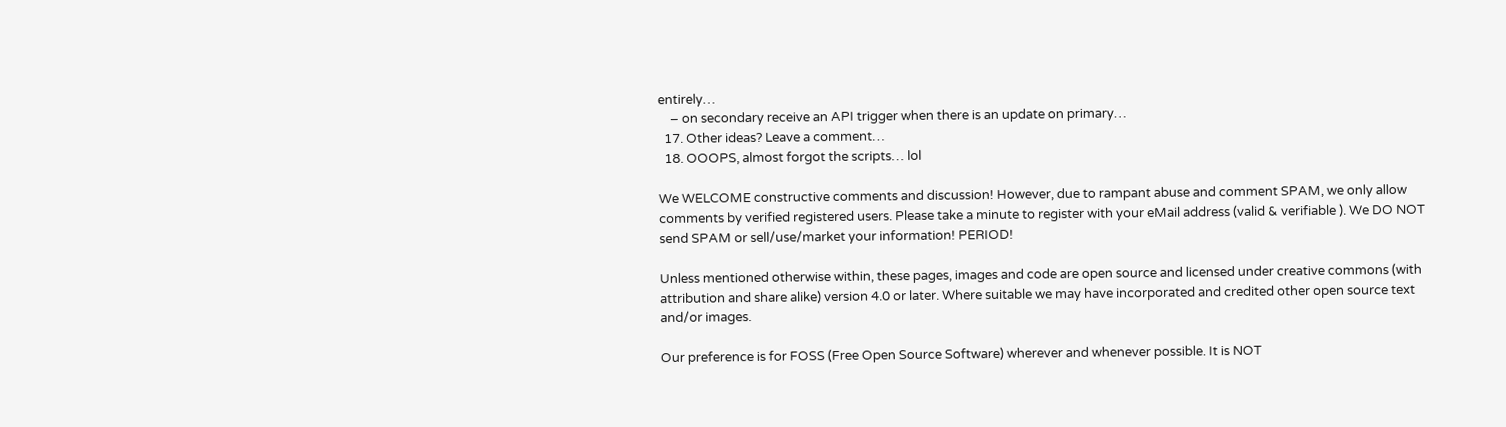entirely…
    – on secondary receive an API trigger when there is an update on primary…
  17. Other ideas? Leave a comment…
  18. OOOPS, almost forgot the scripts… lol

We WELCOME constructive comments and discussion! However, due to rampant abuse and comment SPAM, we only allow comments by verified registered users. Please take a minute to register with your eMail address (valid & verifiable ). We DO NOT send SPAM or sell/use/market your information! PERIOD!

Unless mentioned otherwise within, these pages, images and code are open source and licensed under creative commons (with attribution and share alike) version 4.0 or later. Where suitable we may have incorporated and credited other open source text and/or images.

Our preference is for FOSS (Free Open Source Software) wherever and whenever possible. It is NOT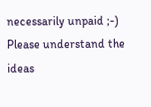necessarily unpaid ;-) Please understand the ideas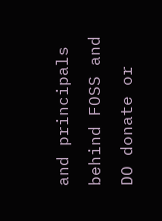and principals behind FOSS and DO donate or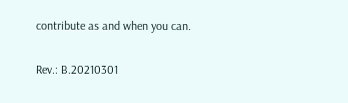contribute as and when you can.

Rev.: B.20210301